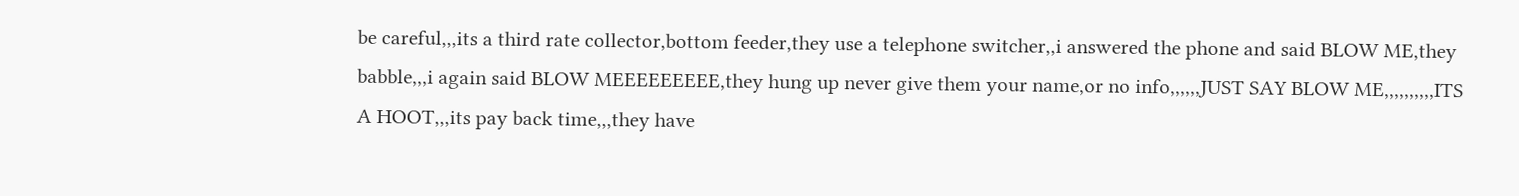be careful,,,its a third rate collector,bottom feeder,they use a telephone switcher,,i answered the phone and said BLOW ME,they babble,,,i again said BLOW MEEEEEEEEE,they hung up never give them your name,or no info,,,,,,JUST SAY BLOW ME,,,,,,,,,,ITS A HOOT,,,its pay back time,,,they have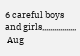6 careful boys and girls,,,,,,,,,,,,,,,,,
 Aug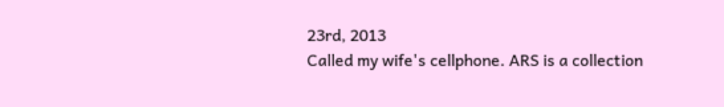23rd, 2013
Called my wife's cellphone. ARS is a collection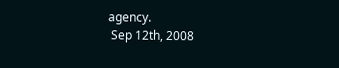agency.
 Sep 12th, 2008